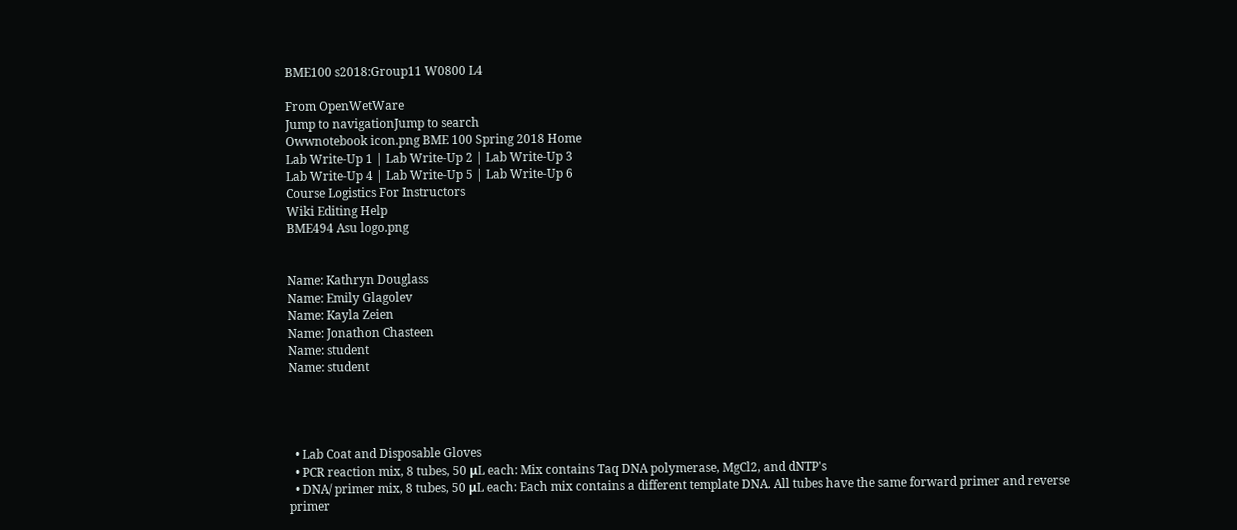BME100 s2018:Group11 W0800 L4

From OpenWetWare
Jump to navigationJump to search
Owwnotebook icon.png BME 100 Spring 2018 Home
Lab Write-Up 1 | Lab Write-Up 2 | Lab Write-Up 3
Lab Write-Up 4 | Lab Write-Up 5 | Lab Write-Up 6
Course Logistics For Instructors
Wiki Editing Help
BME494 Asu logo.png


Name: Kathryn Douglass
Name: Emily Glagolev
Name: Kayla Zeien
Name: Jonathon Chasteen
Name: student
Name: student




  • Lab Coat and Disposable Gloves
  • PCR reaction mix, 8 tubes, 50 μL each: Mix contains Taq DNA polymerase, MgCl2, and dNTP's
  • DNA/ primer mix, 8 tubes, 50 μL each: Each mix contains a different template DNA. All tubes have the same forward primer and reverse primer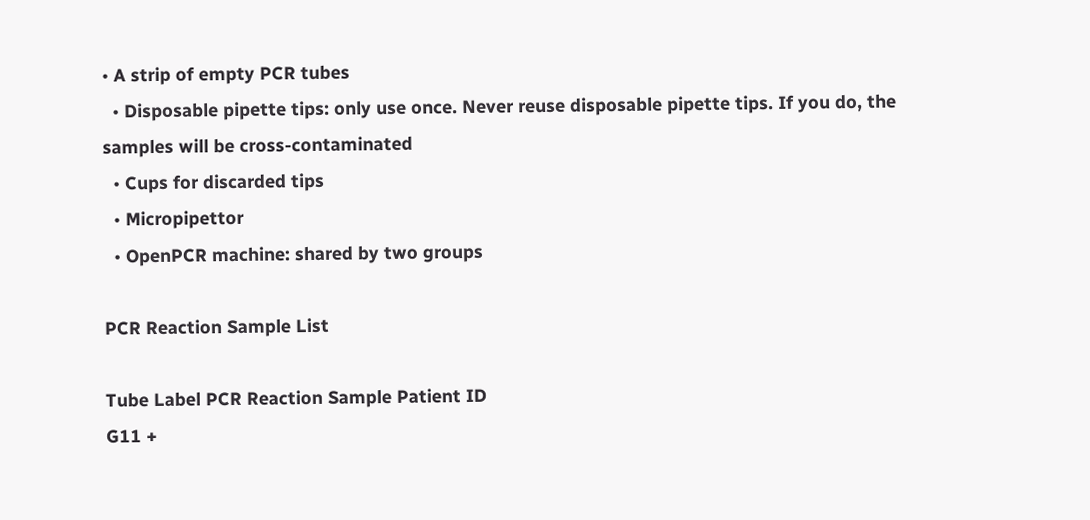• A strip of empty PCR tubes
  • Disposable pipette tips: only use once. Never reuse disposable pipette tips. If you do, the samples will be cross-contaminated
  • Cups for discarded tips
  • Micropipettor
  • OpenPCR machine: shared by two groups

PCR Reaction Sample List

Tube Label PCR Reaction Sample Patient ID
G11 +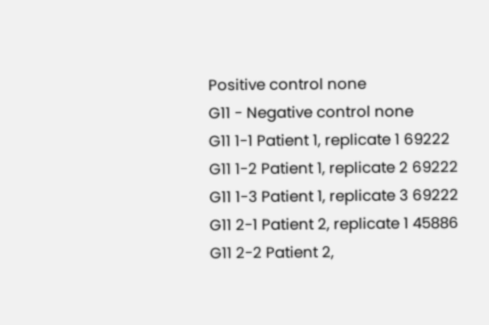Positive control none
G11 - Negative control none
G11 1-1 Patient 1, replicate 1 69222
G11 1-2 Patient 1, replicate 2 69222
G11 1-3 Patient 1, replicate 3 69222
G11 2-1 Patient 2, replicate 1 45886
G11 2-2 Patient 2,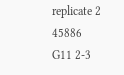replicate 2 45886
G11 2-3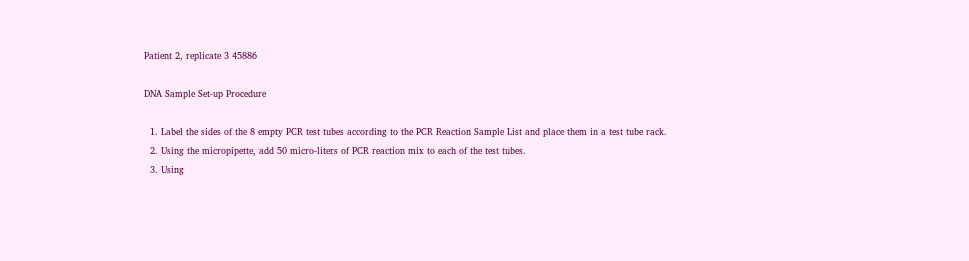Patient 2, replicate 3 45886

DNA Sample Set-up Procedure

  1. Label the sides of the 8 empty PCR test tubes according to the PCR Reaction Sample List and place them in a test tube rack.
  2. Using the micropipette, add 50 micro-liters of PCR reaction mix to each of the test tubes.
  3. Using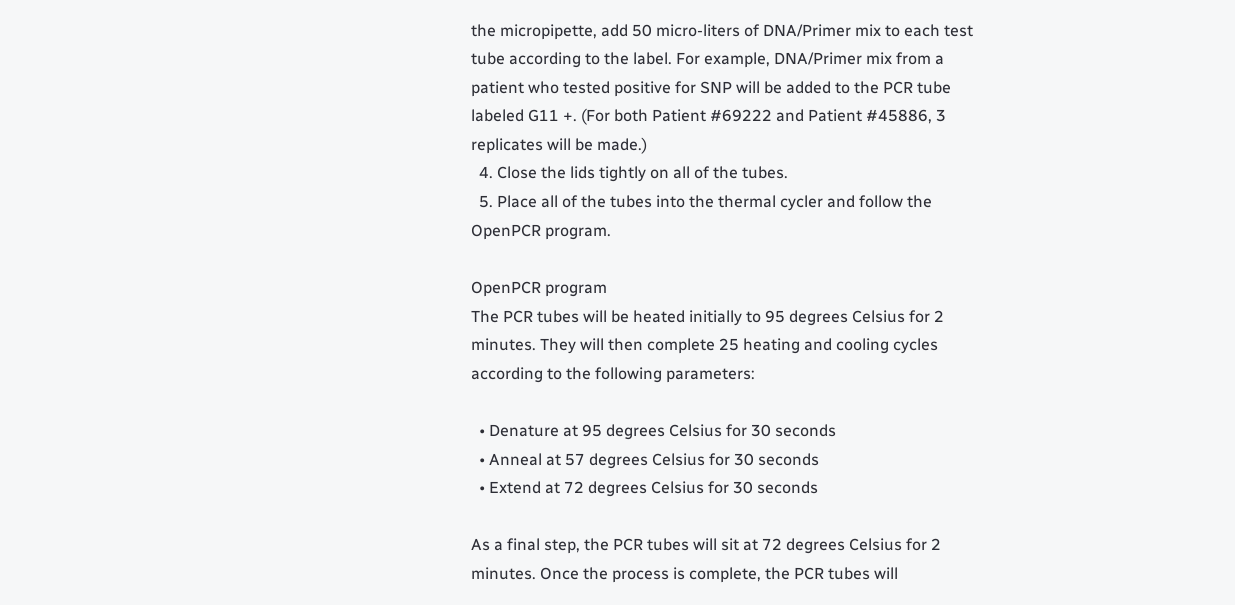the micropipette, add 50 micro-liters of DNA/Primer mix to each test tube according to the label. For example, DNA/Primer mix from a patient who tested positive for SNP will be added to the PCR tube labeled G11 +. (For both Patient #69222 and Patient #45886, 3 replicates will be made.)
  4. Close the lids tightly on all of the tubes.
  5. Place all of the tubes into the thermal cycler and follow the OpenPCR program.

OpenPCR program
The PCR tubes will be heated initially to 95 degrees Celsius for 2 minutes. They will then complete 25 heating and cooling cycles according to the following parameters:

  • Denature at 95 degrees Celsius for 30 seconds
  • Anneal at 57 degrees Celsius for 30 seconds
  • Extend at 72 degrees Celsius for 30 seconds

As a final step, the PCR tubes will sit at 72 degrees Celsius for 2 minutes. Once the process is complete, the PCR tubes will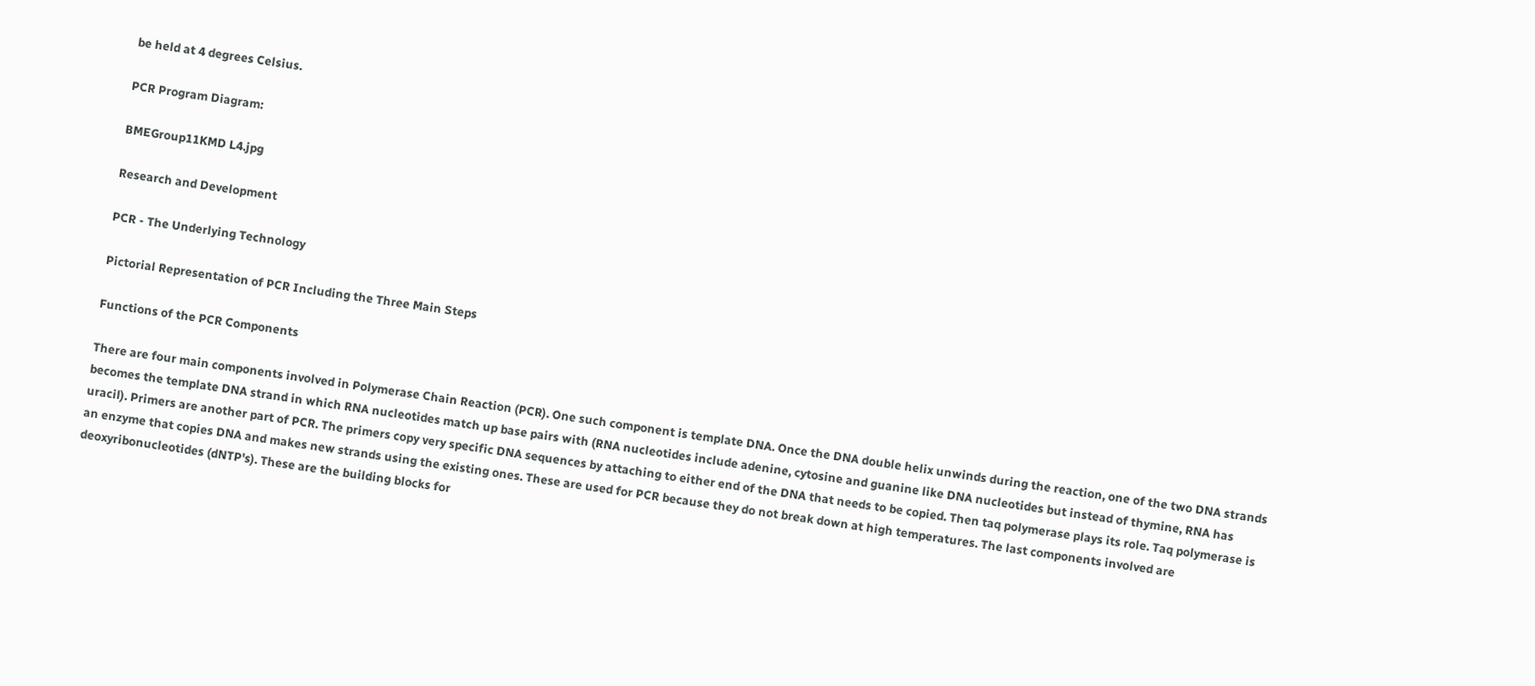be held at 4 degrees Celsius.

PCR Program Diagram:

BMEGroup11KMD L4.jpg

Research and Development

PCR - The Underlying Technology

Pictorial Representation of PCR Including the Three Main Steps

Functions of the PCR Components

There are four main components involved in Polymerase Chain Reaction (PCR). One such component is template DNA. Once the DNA double helix unwinds during the reaction, one of the two DNA strands becomes the template DNA strand in which RNA nucleotides match up base pairs with (RNA nucleotides include adenine, cytosine and guanine like DNA nucleotides but instead of thymine, RNA has uracil). Primers are another part of PCR. The primers copy very specific DNA sequences by attaching to either end of the DNA that needs to be copied. Then taq polymerase plays its role. Taq polymerase is an enzyme that copies DNA and makes new strands using the existing ones. These are used for PCR because they do not break down at high temperatures. The last components involved are deoxyribonucleotides (dNTP's). These are the building blocks for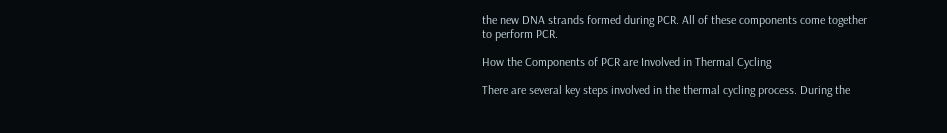the new DNA strands formed during PCR. All of these components come together to perform PCR.

How the Components of PCR are Involved in Thermal Cycling

There are several key steps involved in the thermal cycling process. During the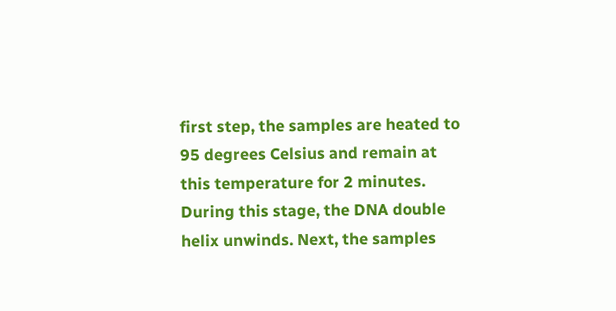first step, the samples are heated to 95 degrees Celsius and remain at this temperature for 2 minutes. During this stage, the DNA double helix unwinds. Next, the samples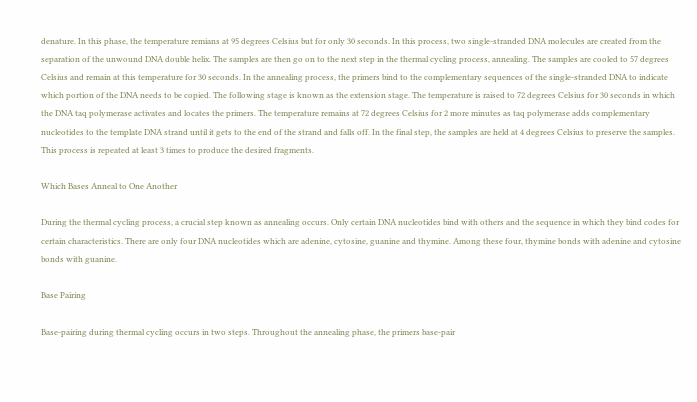denature. In this phase, the temperature remians at 95 degrees Celsius but for only 30 seconds. In this process, two single-stranded DNA molecules are created from the separation of the unwound DNA double helix. The samples are then go on to the next step in the thermal cycling process, annealing. The samples are cooled to 57 degrees Celsius and remain at this temperature for 30 seconds. In the annealing process, the primers bind to the complementary sequences of the single-stranded DNA to indicate which portion of the DNA needs to be copied. The following stage is known as the extension stage. The temperature is raised to 72 degrees Celsius for 30 seconds in which the DNA taq polymerase activates and locates the primers. The temperature remains at 72 degrees Celsius for 2 more minutes as taq polymerase adds complementary nucleotides to the template DNA strand until it gets to the end of the strand and falls off. In the final step, the samples are held at 4 degrees Celsius to preserve the samples. This process is repeated at least 3 times to produce the desired fragments.

Which Bases Anneal to One Another

During the thermal cycling process, a crucial step known as annealing occurs. Only certain DNA nucleotides bind with others and the sequence in which they bind codes for certain characteristics. There are only four DNA nucleotides which are adenine, cytosine, guanine and thymine. Among these four, thymine bonds with adenine and cytosine bonds with guanine.

Base Pairing

Base-pairing during thermal cycling occurs in two steps. Throughout the annealing phase, the primers base-pair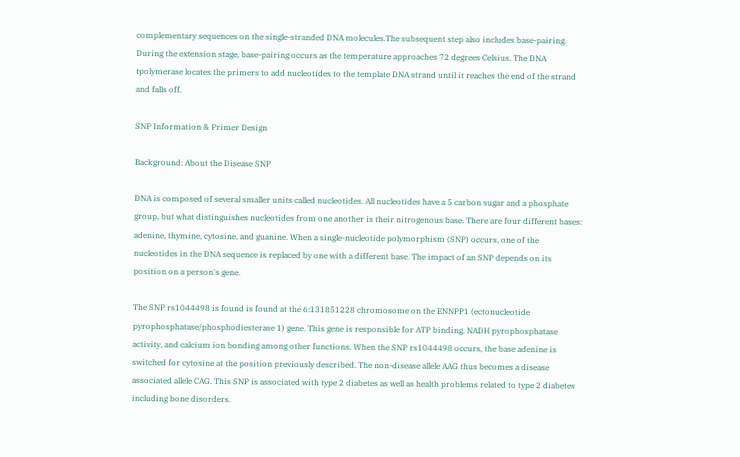complementary sequences on the single-stranded DNA molecules.The subsequent step also includes base-pairing. During the extension stage, base-pairing occurs as the temperature approaches 72 degrees Celsius. The DNA tpolymerase locates the primers to add nucleotides to the template DNA strand until it reaches the end of the strand and falls off.

SNP Information & Primer Design

Background: About the Disease SNP

DNA is composed of several smaller units called nucleotides. All nucleotides have a 5 carbon sugar and a phosphate group, but what distinguishes nucleotides from one another is their nitrogenous base. There are four different bases: adenine, thymine, cytosine, and guanine. When a single-nucleotide polymorphism (SNP) occurs, one of the nucleotides in the DNA sequence is replaced by one with a different base. The impact of an SNP depends on its position on a person's gene.

The SNP rs1044498 is found is found at the 6:131851228 chromosome on the ENNPP1 (ectonucleotide pyrophosphatase/phosphodiesterase 1) gene. This gene is responsible for ATP binding, NADH pyrophosphatase activity, and calcium ion bonding among other functions. When the SNP rs1044498 occurs, the base adenine is switched for cytosine at the position previously described. The non-disease allele AAG thus becomes a disease associated allele CAG. This SNP is associated with type 2 diabetes as well as health problems related to type 2 diabetes including bone disorders.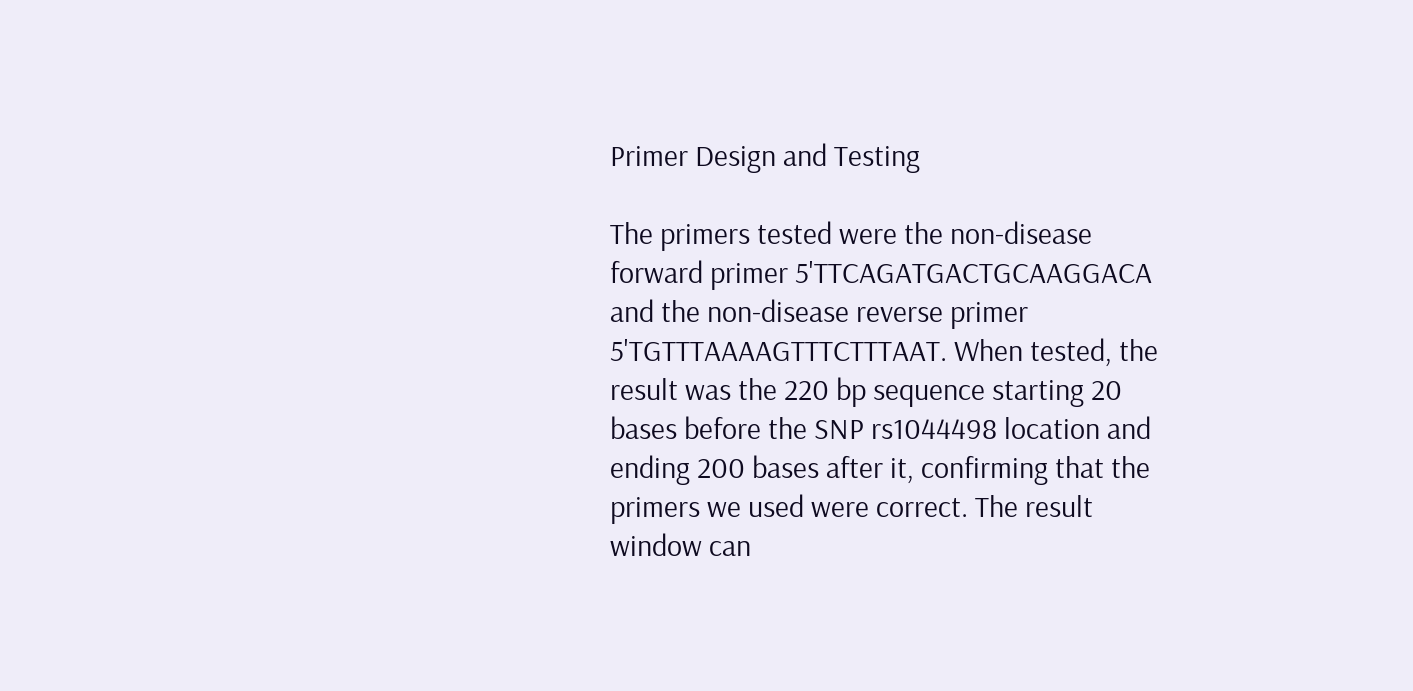Primer Design and Testing

The primers tested were the non-disease forward primer 5'TTCAGATGACTGCAAGGACA and the non-disease reverse primer 5'TGTTTAAAAGTTTCTTTAAT. When tested, the result was the 220 bp sequence starting 20 bases before the SNP rs1044498 location and ending 200 bases after it, confirming that the primers we used were correct. The result window can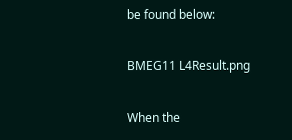be found below:

BMEG11 L4Result.png

When the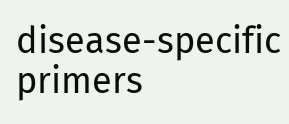disease-specific primers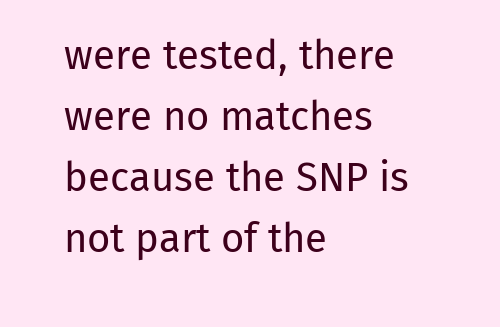were tested, there were no matches because the SNP is not part of the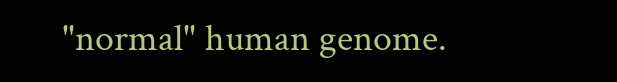"normal" human genome.